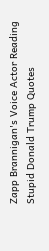Zapp Brannigan's Voice Actor Reading Stupid Donald Trump Quotes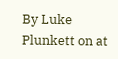By Luke Plunkett on at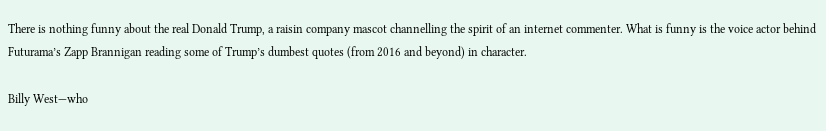There is nothing funny about the real Donald Trump, a raisin company mascot channelling the spirit of an internet commenter. What is funny is the voice actor behind Futurama’s Zapp Brannigan reading some of Trump’s dumbest quotes (from 2016 and beyond) in character.

Billy West—who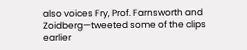also voices Fry, Prof. Farnsworth and Zoidberg—tweeted some of the clips earlier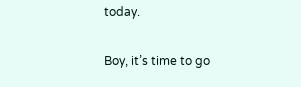today.

Boy, it’s time to go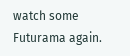watch some Futurama again.